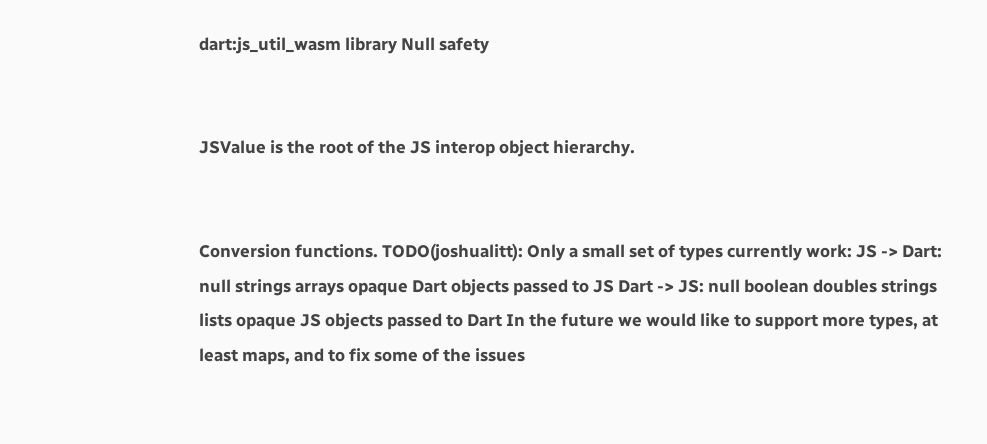dart:js_util_wasm library Null safety


JSValue is the root of the JS interop object hierarchy.


Conversion functions. TODO(joshualitt): Only a small set of types currently work: JS -> Dart: null strings arrays opaque Dart objects passed to JS Dart -> JS: null boolean doubles strings lists opaque JS objects passed to Dart In the future we would like to support more types, at least maps, and to fix some of the issues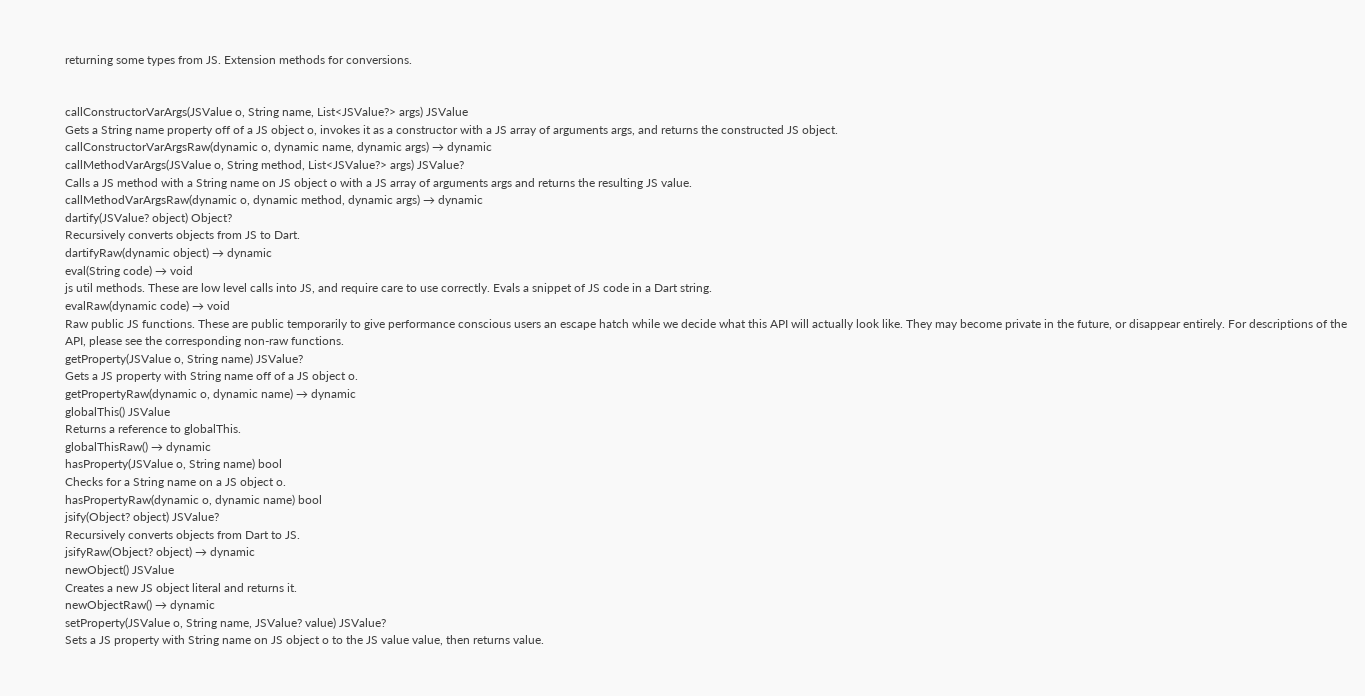returning some types from JS. Extension methods for conversions.


callConstructorVarArgs(JSValue o, String name, List<JSValue?> args) JSValue
Gets a String name property off of a JS object o, invokes it as a constructor with a JS array of arguments args, and returns the constructed JS object.
callConstructorVarArgsRaw(dynamic o, dynamic name, dynamic args) → dynamic
callMethodVarArgs(JSValue o, String method, List<JSValue?> args) JSValue?
Calls a JS method with a String name on JS object o with a JS array of arguments args and returns the resulting JS value.
callMethodVarArgsRaw(dynamic o, dynamic method, dynamic args) → dynamic
dartify(JSValue? object) Object?
Recursively converts objects from JS to Dart.
dartifyRaw(dynamic object) → dynamic
eval(String code) → void
js util methods. These are low level calls into JS, and require care to use correctly. Evals a snippet of JS code in a Dart string.
evalRaw(dynamic code) → void
Raw public JS functions. These are public temporarily to give performance conscious users an escape hatch while we decide what this API will actually look like. They may become private in the future, or disappear entirely. For descriptions of the API, please see the corresponding non-raw functions.
getProperty(JSValue o, String name) JSValue?
Gets a JS property with String name off of a JS object o.
getPropertyRaw(dynamic o, dynamic name) → dynamic
globalThis() JSValue
Returns a reference to globalThis.
globalThisRaw() → dynamic
hasProperty(JSValue o, String name) bool
Checks for a String name on a JS object o.
hasPropertyRaw(dynamic o, dynamic name) bool
jsify(Object? object) JSValue?
Recursively converts objects from Dart to JS.
jsifyRaw(Object? object) → dynamic
newObject() JSValue
Creates a new JS object literal and returns it.
newObjectRaw() → dynamic
setProperty(JSValue o, String name, JSValue? value) JSValue?
Sets a JS property with String name on JS object o to the JS value value, then returns value.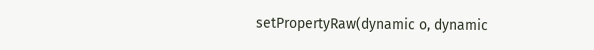setPropertyRaw(dynamic o, dynamic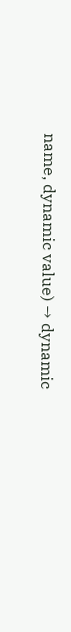name, dynamic value) → dynamic